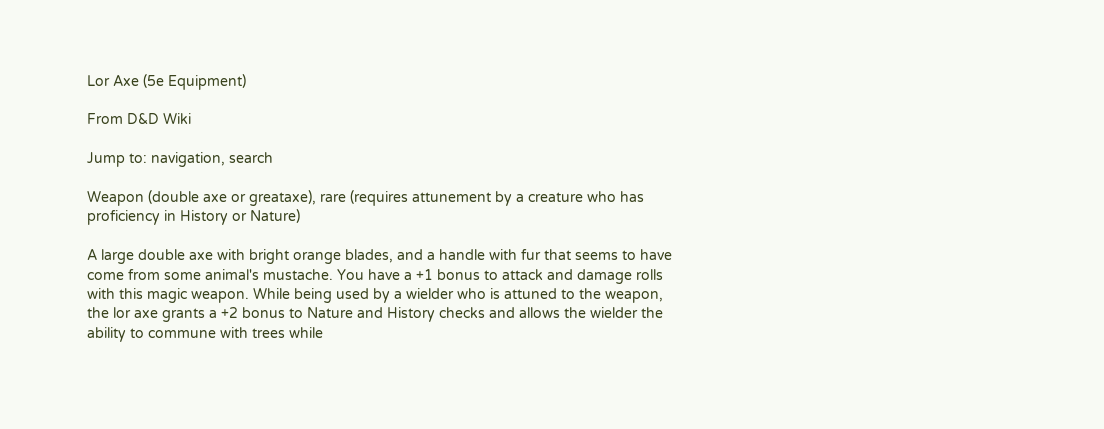Lor Axe (5e Equipment)

From D&D Wiki

Jump to: navigation, search

Weapon (double axe or greataxe), rare (requires attunement by a creature who has proficiency in History or Nature)

A large double axe with bright orange blades, and a handle with fur that seems to have come from some animal's mustache. You have a +1 bonus to attack and damage rolls with this magic weapon. While being used by a wielder who is attuned to the weapon, the lor axe grants a +2 bonus to Nature and History checks and allows the wielder the ability to commune with trees while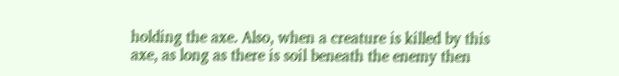holding the axe. Also, when a creature is killed by this axe, as long as there is soil beneath the enemy then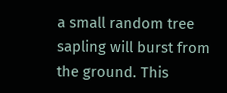a small random tree sapling will burst from the ground. This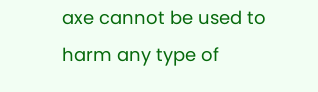axe cannot be used to harm any type of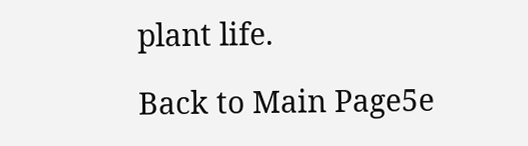plant life.

Back to Main Page5e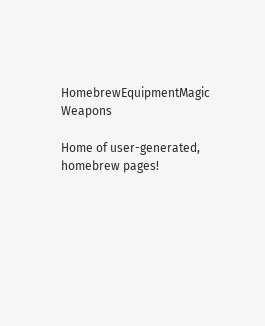HomebrewEquipmentMagic Weapons

Home of user-generated,
homebrew pages!